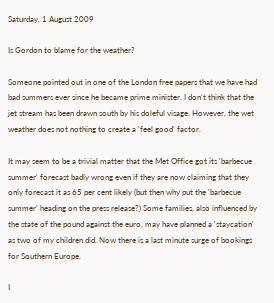Saturday, 1 August 2009

Is Gordon to blame for the weather?

Someone pointed out in one of the London free papers that we have had bad summers ever since he became prime minister. I don't think that the jet stream has been drawn south by his doleful visage. However, the wet weather does not nothing to create a 'feel good' factor.

It may seem to be a trivial matter that the Met Office got its 'barbecue summer' forecast badly wrong even if they are now claiming that they only forecast it as 65 per cent likely (but then why put the 'barbecue summer' heading on the press release?) Some families, also influenced by the state of the pound against the euro, may have planned a 'staycation' as two of my children did. Now there is a last minute surge of bookings for Southern Europe.

I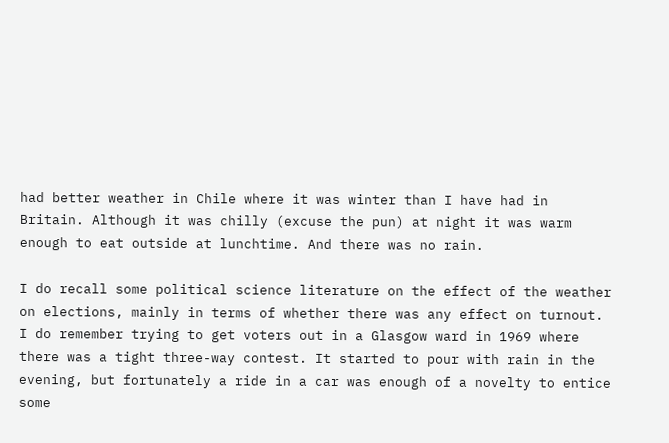had better weather in Chile where it was winter than I have had in Britain. Although it was chilly (excuse the pun) at night it was warm enough to eat outside at lunchtime. And there was no rain.

I do recall some political science literature on the effect of the weather on elections, mainly in terms of whether there was any effect on turnout. I do remember trying to get voters out in a Glasgow ward in 1969 where there was a tight three-way contest. It started to pour with rain in the evening, but fortunately a ride in a car was enough of a novelty to entice some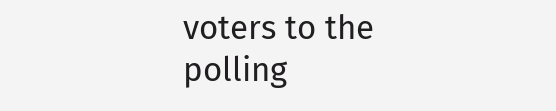voters to the polling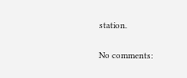station.

No comments: